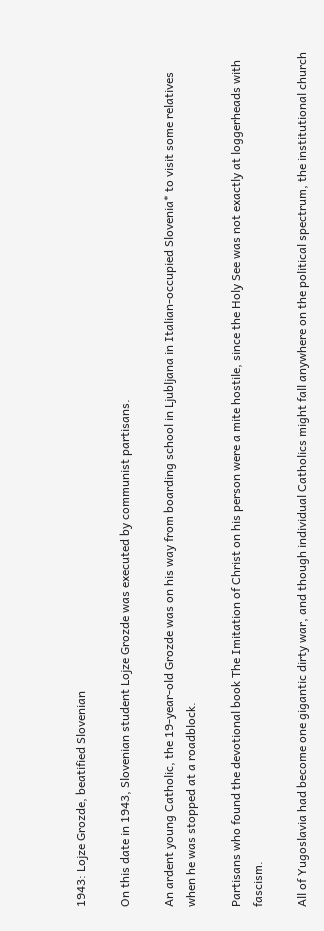1943: Lojze Grozde, beatified Slovenian

On this date in 1943, Slovenian student Lojze Grozde was executed by communist partisans.

An ardent young Catholic, the 19-year-old Grozde was on his way from boarding school in Ljubljana in Italian-occupied Slovenia* to visit some relatives when he was stopped at a roadblock.

Partisans who found the devotional book The Imitation of Christ on his person were a mite hostile, since the Holy See was not exactly at loggerheads with fascism.

All of Yugoslavia had become one gigantic dirty war, and though individual Catholics might fall anywhere on the political spectrum, the institutional church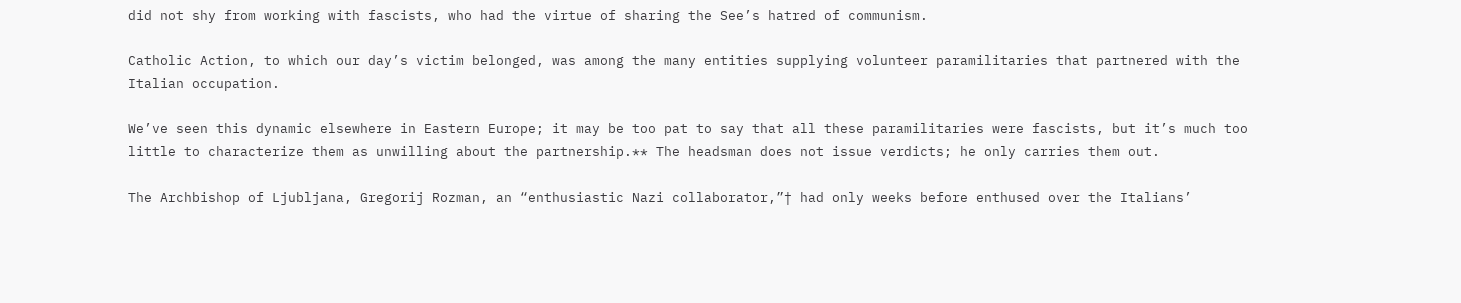did not shy from working with fascists, who had the virtue of sharing the See’s hatred of communism.

Catholic Action, to which our day’s victim belonged, was among the many entities supplying volunteer paramilitaries that partnered with the Italian occupation.

We’ve seen this dynamic elsewhere in Eastern Europe; it may be too pat to say that all these paramilitaries were fascists, but it’s much too little to characterize them as unwilling about the partnership.** The headsman does not issue verdicts; he only carries them out.

The Archbishop of Ljubljana, Gregorij Rozman, an “enthusiastic Nazi collaborator,”† had only weeks before enthused over the Italians’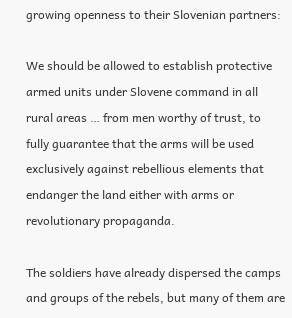growing openness to their Slovenian partners:

We should be allowed to establish protective armed units under Slovene command in all rural areas … from men worthy of trust, to fully guarantee that the arms will be used exclusively against rebellious elements that endanger the land either with arms or revolutionary propaganda.

The soldiers have already dispersed the camps and groups of the rebels, but many of them are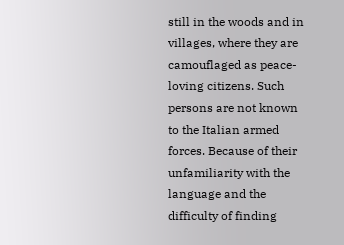still in the woods and in villages, where they are camouflaged as peace-loving citizens. Such persons are not known to the Italian armed forces. Because of their unfamiliarity with the language and the difficulty of finding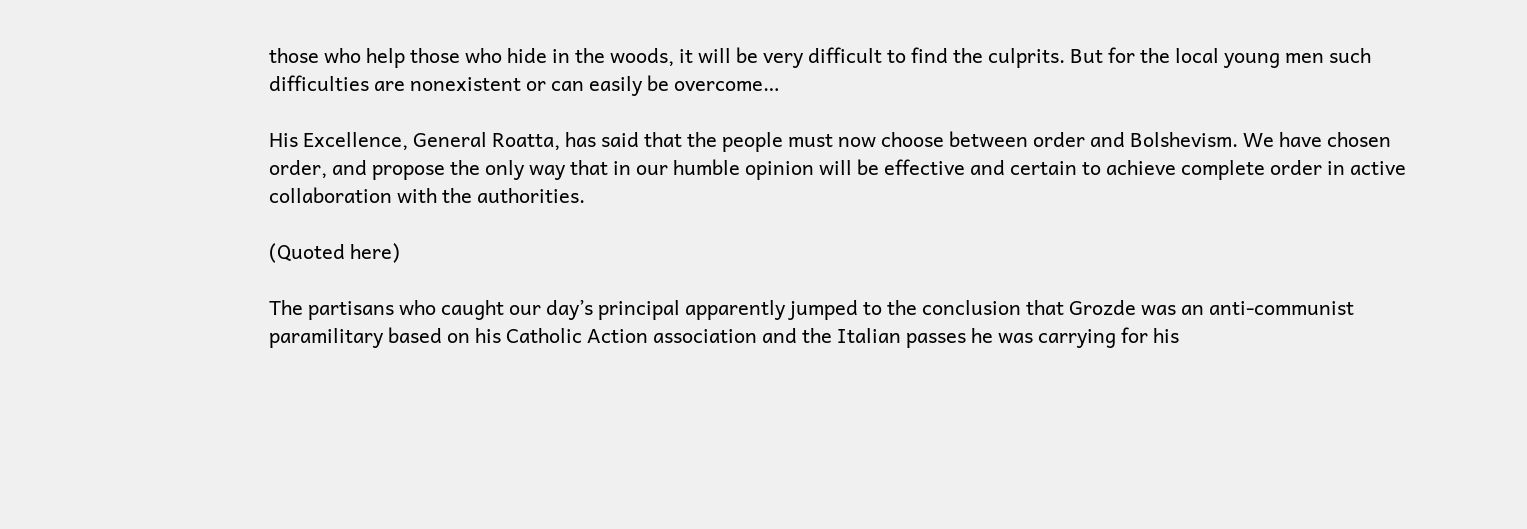those who help those who hide in the woods, it will be very difficult to find the culprits. But for the local young men such difficulties are nonexistent or can easily be overcome…

His Excellence, General Roatta, has said that the people must now choose between order and Bolshevism. We have chosen order, and propose the only way that in our humble opinion will be effective and certain to achieve complete order in active collaboration with the authorities.

(Quoted here)

The partisans who caught our day’s principal apparently jumped to the conclusion that Grozde was an anti-communist paramilitary based on his Catholic Action association and the Italian passes he was carrying for his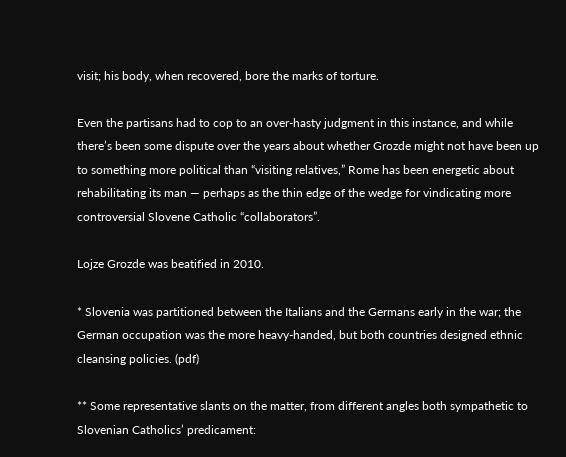visit; his body, when recovered, bore the marks of torture.

Even the partisans had to cop to an over-hasty judgment in this instance, and while there’s been some dispute over the years about whether Grozde might not have been up to something more political than “visiting relatives,” Rome has been energetic about rehabilitating its man — perhaps as the thin edge of the wedge for vindicating more controversial Slovene Catholic “collaborators”.

Lojze Grozde was beatified in 2010.

* Slovenia was partitioned between the Italians and the Germans early in the war; the German occupation was the more heavy-handed, but both countries designed ethnic cleansing policies. (pdf)

** Some representative slants on the matter, from different angles both sympathetic to Slovenian Catholics’ predicament: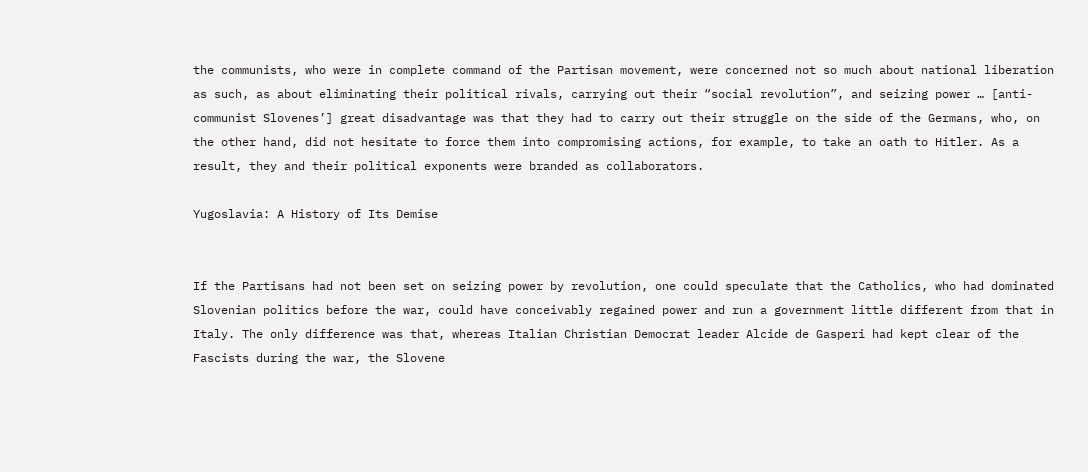the communists, who were in complete command of the Partisan movement, were concerned not so much about national liberation as such, as about eliminating their political rivals, carrying out their “social revolution”, and seizing power … [anti-communist Slovenes’] great disadvantage was that they had to carry out their struggle on the side of the Germans, who, on the other hand, did not hesitate to force them into compromising actions, for example, to take an oath to Hitler. As a result, they and their political exponents were branded as collaborators.

Yugoslavia: A History of Its Demise


If the Partisans had not been set on seizing power by revolution, one could speculate that the Catholics, who had dominated Slovenian politics before the war, could have conceivably regained power and run a government little different from that in Italy. The only difference was that, whereas Italian Christian Democrat leader Alcide de Gasperi had kept clear of the Fascists during the war, the Slovene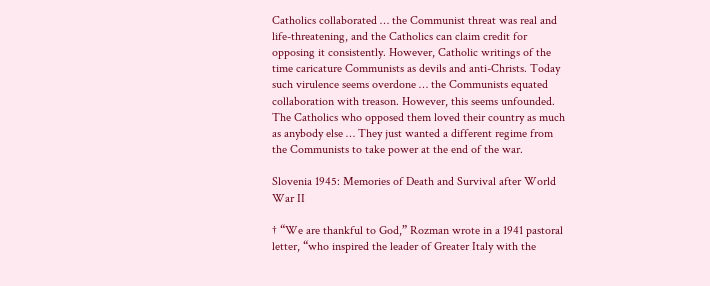Catholics collaborated … the Communist threat was real and life-threatening, and the Catholics can claim credit for opposing it consistently. However, Catholic writings of the time caricature Communists as devils and anti-Christs. Today such virulence seems overdone … the Communists equated collaboration with treason. However, this seems unfounded. The Catholics who opposed them loved their country as much as anybody else … They just wanted a different regime from the Communists to take power at the end of the war.

Slovenia 1945: Memories of Death and Survival after World War II

† “We are thankful to God,” Rozman wrote in a 1941 pastoral letter, “who inspired the leader of Greater Italy with the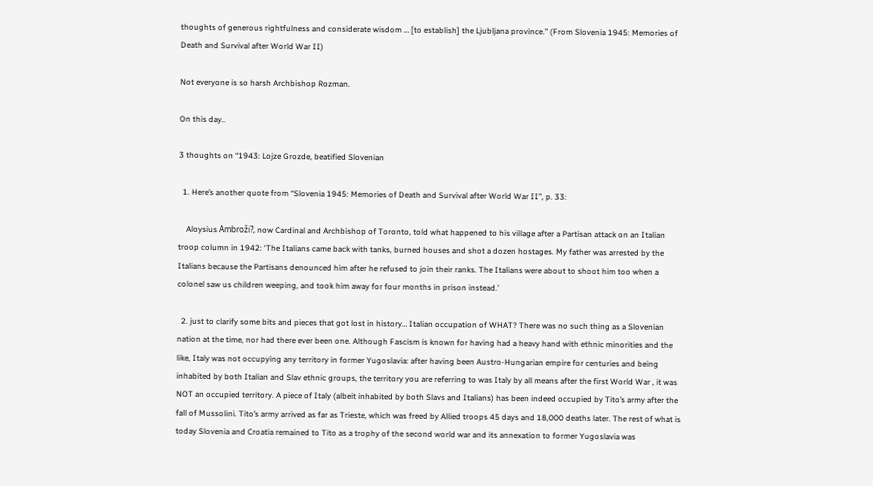thoughts of generous rightfulness and considerate wisdom … [to establish] the Ljubljana province.” (From Slovenia 1945: Memories of Death and Survival after World War II)

Not everyone is so harsh Archbishop Rozman.

On this day..

3 thoughts on “1943: Lojze Grozde, beatified Slovenian

  1. Here’s another quote from “Slovenia 1945: Memories of Death and Survival after World War II”, p. 33:

    Aloysius Ambroži?, now Cardinal and Archbishop of Toronto, told what happened to his village after a Partisan attack on an Italian troop column in 1942: ‘The Italians came back with tanks, burned houses and shot a dozen hostages. My father was arrested by the Italians because the Partisans denounced him after he refused to join their ranks. The Italians were about to shoot him too when a colonel saw us children weeping, and took him away for four months in prison instead.’

  2. just to clarify some bits and pieces that got lost in history… Italian occupation of WHAT? There was no such thing as a Slovenian nation at the time, nor had there ever been one. Although Fascism is known for having had a heavy hand with ethnic minorities and the like, Italy was not occupying any territory in former Yugoslavia: after having been Austro-Hungarian empire for centuries and being inhabited by both Italian and Slav ethnic groups, the territory you are referring to was Italy by all means after the first World War , it was NOT an occupied territory. A piece of Italy (albeit inhabited by both Slavs and Italians) has been indeed occupied by Tito’s army after the fall of Mussolini. Tito’s army arrived as far as Trieste, which was freed by Allied troops 45 days and 18,000 deaths later. The rest of what is today Slovenia and Croatia remained to Tito as a trophy of the second world war and its annexation to former Yugoslavia was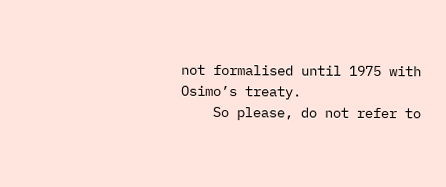not formalised until 1975 with Osimo’s treaty.
    So please, do not refer to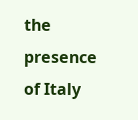the presence of Italy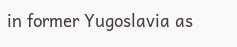in former Yugoslavia as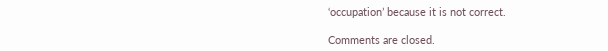‘occupation’ because it is not correct.

Comments are closed.